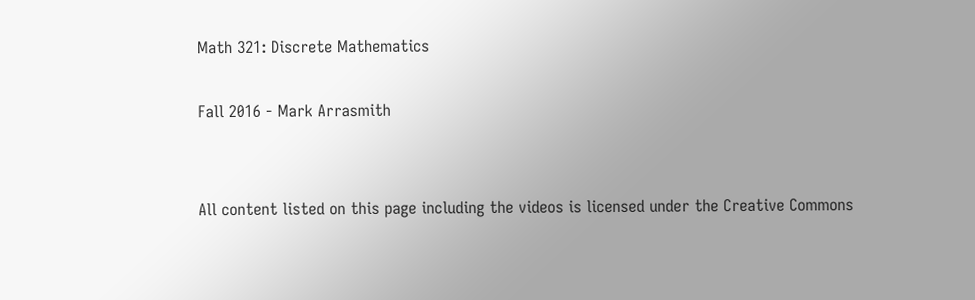Math 321: Discrete Mathematics

Fall 2016 - Mark Arrasmith


All content listed on this page including the videos is licensed under the Creative Commons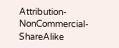Attribution-NonCommercial-ShareAlike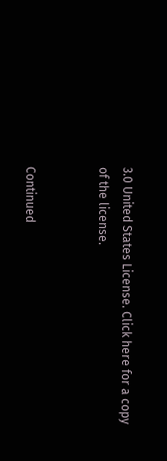3.0 United States License. Click here for a copy of the license.


Continued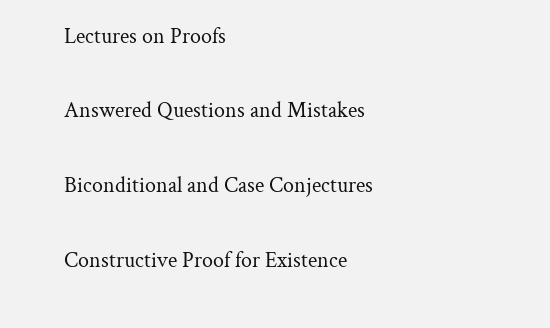Lectures on Proofs

Answered Questions and Mistakes

Biconditional and Case Conjectures

Constructive Proof for Existence